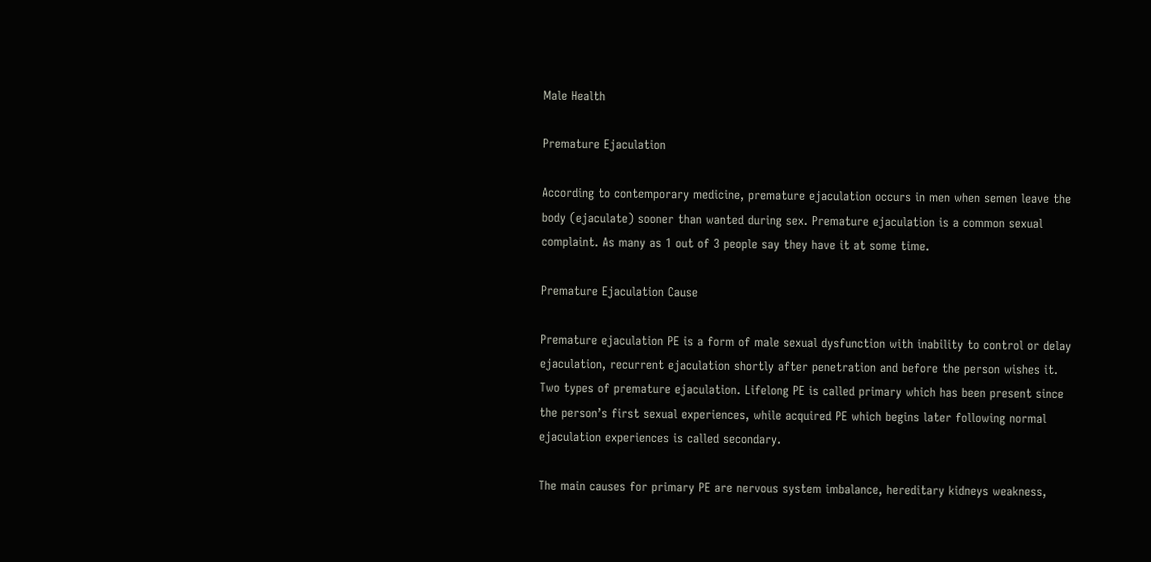Male Health

Premature Ejaculation

According to contemporary medicine, premature ejaculation occurs in men when semen leave the body (ejaculate) sooner than wanted during sex. Premature ejaculation is a common sexual complaint. As many as 1 out of 3 people say they have it at some time.

Premature Ejaculation Cause

Premature ejaculation PE is a form of male sexual dysfunction with inability to control or delay ejaculation, recurrent ejaculation shortly after penetration and before the person wishes it.
Two types of premature ejaculation. Lifelong PE is called primary which has been present since the person’s first sexual experiences, while acquired PE which begins later following normal ejaculation experiences is called secondary.

The main causes for primary PE are nervous system imbalance, hereditary kidneys weakness,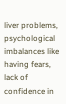liver problems, psychological imbalances like having fears, lack of confidence in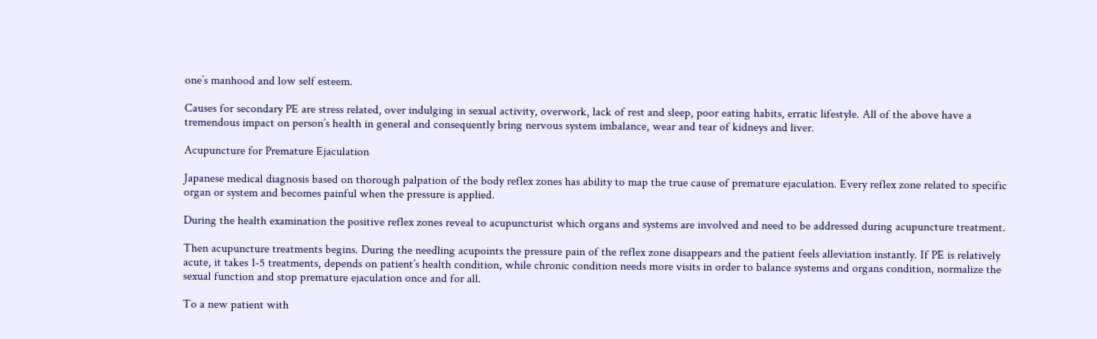one’s manhood and low self esteem.

Causes for secondary PE are stress related, over indulging in sexual activity, overwork, lack of rest and sleep, poor eating habits, erratic lifestyle. All of the above have a tremendous impact on person’s health in general and consequently bring nervous system imbalance, wear and tear of kidneys and liver.

Acupuncture for Premature Ejaculation

Japanese medical diagnosis based on thorough palpation of the body reflex zones has ability to map the true cause of premature ejaculation. Every reflex zone related to specific organ or system and becomes painful when the pressure is applied.

During the health examination the positive reflex zones reveal to acupuncturist which organs and systems are involved and need to be addressed during acupuncture treatment.

Then acupuncture treatments begins. During the needling acupoints the pressure pain of the reflex zone disappears and the patient feels alleviation instantly. If PE is relatively acute, it takes 1-5 treatments, depends on patient’s health condition, while chronic condition needs more visits in order to balance systems and organs condition, normalize the sexual function and stop premature ejaculation once and for all.

To a new patient with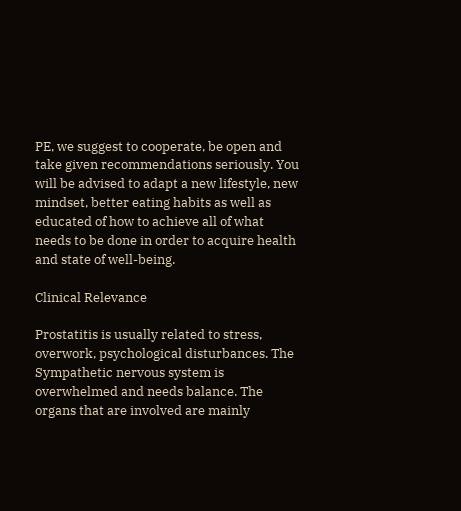PE, we suggest to cooperate, be open and take given recommendations seriously. You will be advised to adapt a new lifestyle, new mindset, better eating habits as well as educated of how to achieve all of what needs to be done in order to acquire health and state of well-being.

Clinical Relevance

Prostatitis is usually related to stress, overwork, psychological disturbances. The Sympathetic nervous system is overwhelmed and needs balance. The organs that are involved are mainly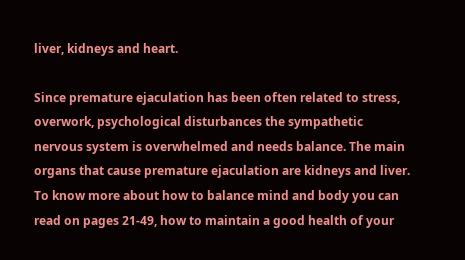liver, kidneys and heart.

Since premature ejaculation has been often related to stress, overwork, psychological disturbances the sympathetic nervous system is overwhelmed and needs balance. The main organs that cause premature ejaculation are kidneys and liver. To know more about how to balance mind and body you can read on pages 21-49, how to maintain a good health of your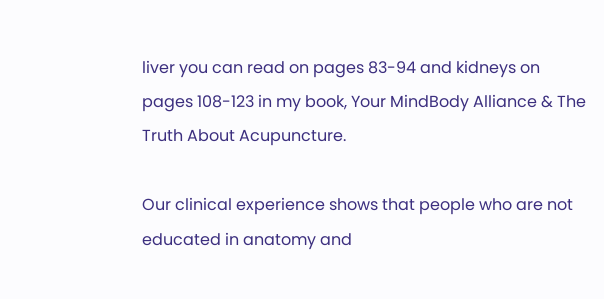liver you can read on pages 83-94 and kidneys on pages 108-123 in my book, Your MindBody Alliance & The Truth About Acupuncture.

Our clinical experience shows that people who are not educated in anatomy and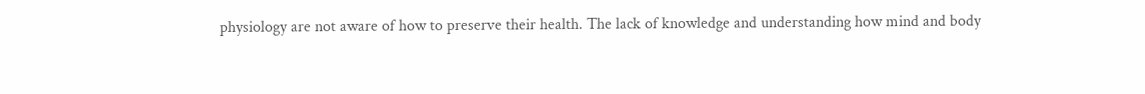physiology are not aware of how to preserve their health. The lack of knowledge and understanding how mind and body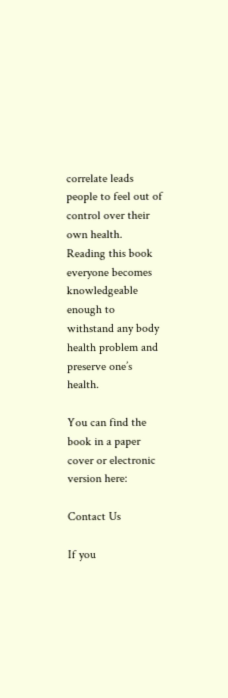correlate leads people to feel out of control over their own health. Reading this book everyone becomes knowledgeable enough to withstand any body health problem and preserve one’s health.

You can find the book in a paper cover or electronic version here:

Contact Us

If you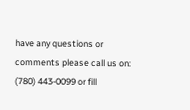have any questions or comments please call us on: (780) 443-0099 or fill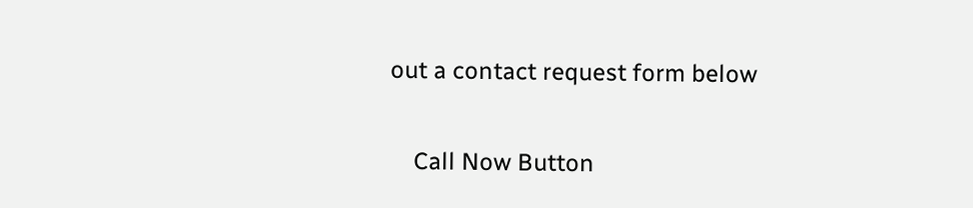out a contact request form below

    Call Now Button